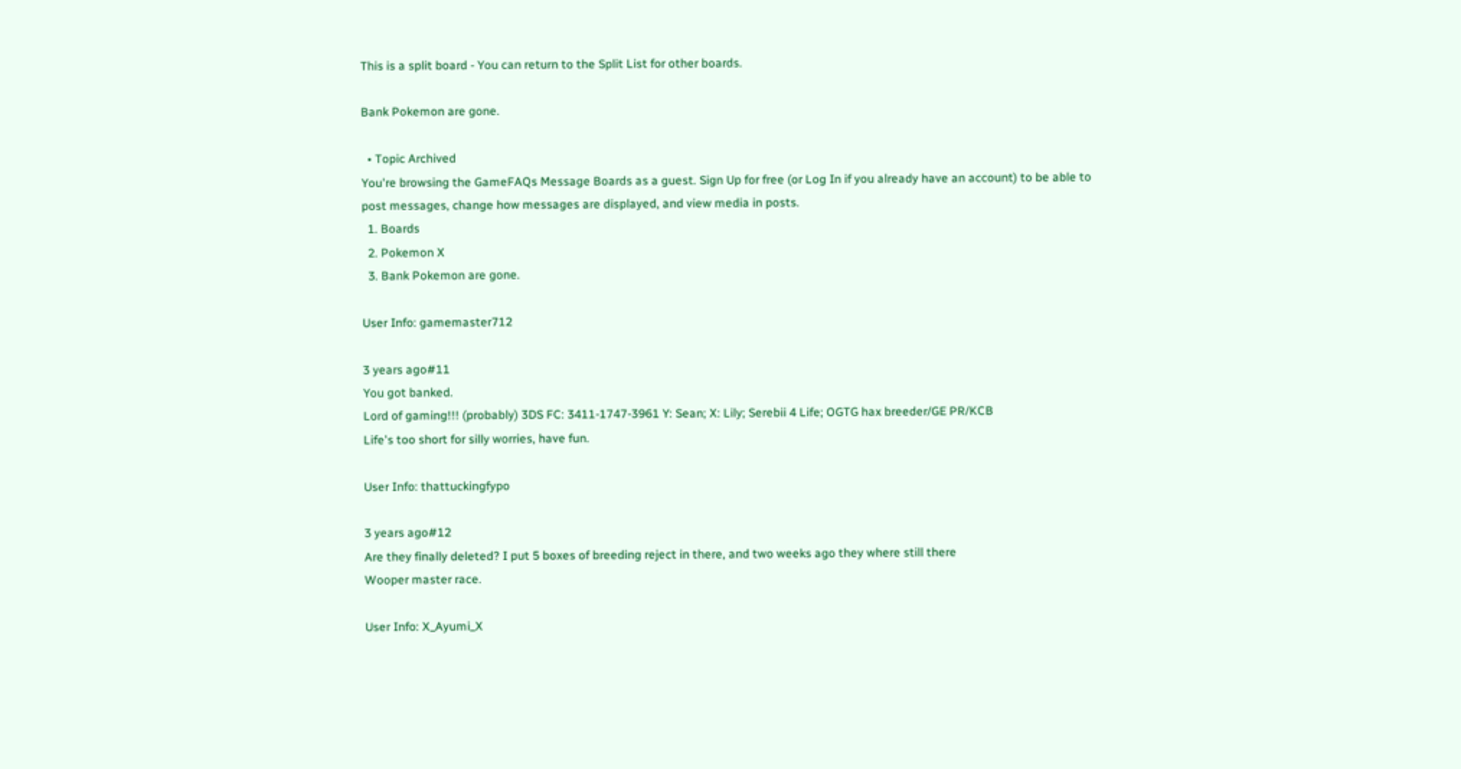This is a split board - You can return to the Split List for other boards.

Bank Pokemon are gone.

  • Topic Archived
You're browsing the GameFAQs Message Boards as a guest. Sign Up for free (or Log In if you already have an account) to be able to post messages, change how messages are displayed, and view media in posts.
  1. Boards
  2. Pokemon X
  3. Bank Pokemon are gone.

User Info: gamemaster712

3 years ago#11
You got banked.
Lord of gaming!!! (probably) 3DS FC: 3411-1747-3961 Y: Sean; X: Lily; Serebii 4 Life; OGTG hax breeder/GE PR/KCB
Life's too short for silly worries, have fun.

User Info: thattuckingfypo

3 years ago#12
Are they finally deleted? I put 5 boxes of breeding reject in there, and two weeks ago they where still there
Wooper master race.

User Info: X_Ayumi_X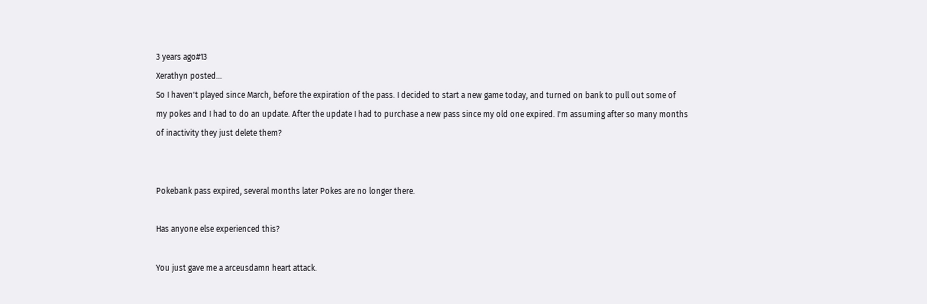3 years ago#13
Xerathyn posted...
So I haven't played since March, before the expiration of the pass. I decided to start a new game today, and turned on bank to pull out some of my pokes and I had to do an update. After the update I had to purchase a new pass since my old one expired. I'm assuming after so many months of inactivity they just delete them?


Pokebank pass expired, several months later Pokes are no longer there.

Has anyone else experienced this?

You just gave me a arceusdamn heart attack.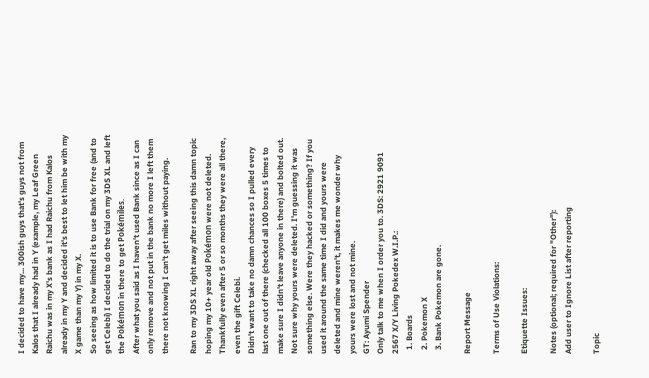I decided to have my... 300ish guys that's guys not from Kalos that I already had in Y (example, my Leaf Green Raichu was in my X's bank as I had Raichu from Kalos already in my Y and decided it's best to let him be with my X game than my Y) in my X.
So seeing as how limited it is to use Bank for free (and to get Celebi) I decided to do the trial on my 3DS XL and left the Pokémon in there to get Pokémiles.
After what you said as I haven't used Bank since as I can only remove and not put in the bank no more I left them there not knowing I can't get miles without paying.

Ran to my 3DS XL right away after seeing this damn topic hoping my 10+ year old Pokémon were not deleted. Thankfully even after 5 or so months they were all there, even the gift Celebi.
Didn't want to take no damn chances so I pulled every last one out of there (checked all 100 boxes 5 times to make sure I didn't leave anyone in there) and bolted out.
Not sure why yours were deleted. I'm guessing it was something else. Were they hacked or something? If you used it around the same time I did and yours were deleted and mine weren't, it makes me wonder why yours were lost and not mine.
GT: Ayumi Spender
Only talk to me when I order you to. 3DS: 2921 9091 2567 X/Y Living Pokedex W.I.P.:
  1. Boards
  2. Pokemon X
  3. Bank Pokemon are gone.

Report Message

Terms of Use Violations:

Etiquette Issues:

Notes (optional; required for "Other"):
Add user to Ignore List after reporting

Topic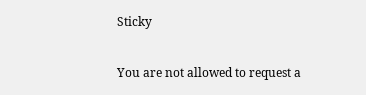Sticky

You are not allowed to request a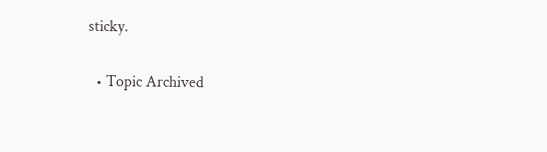sticky.

  • Topic Archived